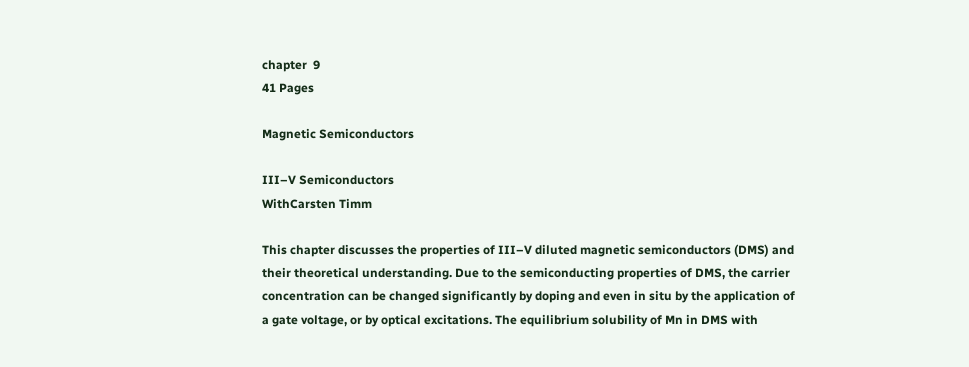chapter  9
41 Pages

Magnetic Semiconductors

III–V Semiconductors
WithCarsten Timm

This chapter discusses the properties of III–V diluted magnetic semiconductors (DMS) and their theoretical understanding. Due to the semiconducting properties of DMS, the carrier concentration can be changed significantly by doping and even in situ by the application of a gate voltage, or by optical excitations. The equilibrium solubility of Mn in DMS with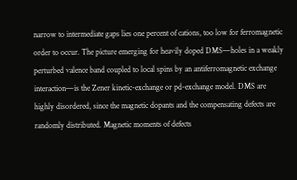narrow to intermediate gaps lies one percent of cations, too low for ferromagnetic order to occur. The picture emerging for heavily doped DMS—holes in a weakly perturbed valence band coupled to local spins by an antiferromagnetic exchange interaction—is the Zener kinetic-exchange or pd-exchange model. DMS are highly disordered, since the magnetic dopants and the compensating defects are randomly distributed. Magnetic moments of defects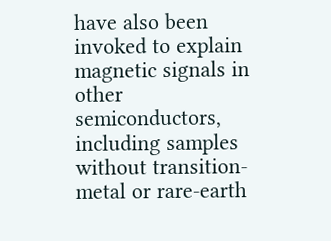have also been invoked to explain magnetic signals in other semiconductors, including samples without transition-metal or rare-earth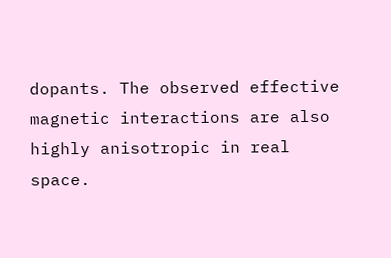dopants. The observed effective magnetic interactions are also highly anisotropic in real space.